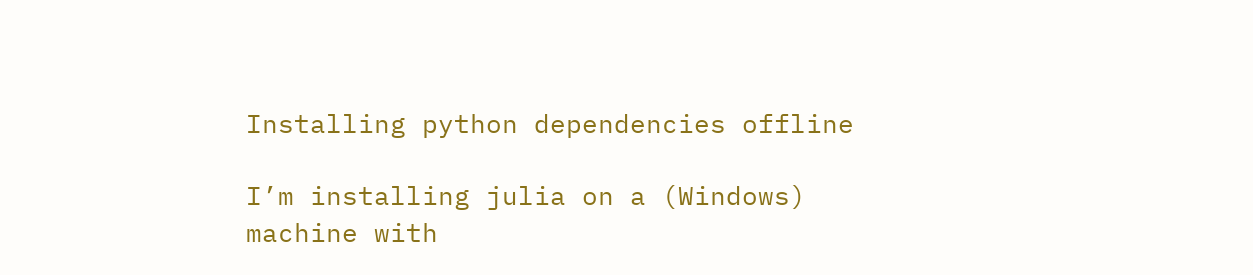Installing python dependencies offline

I’m installing julia on a (Windows) machine with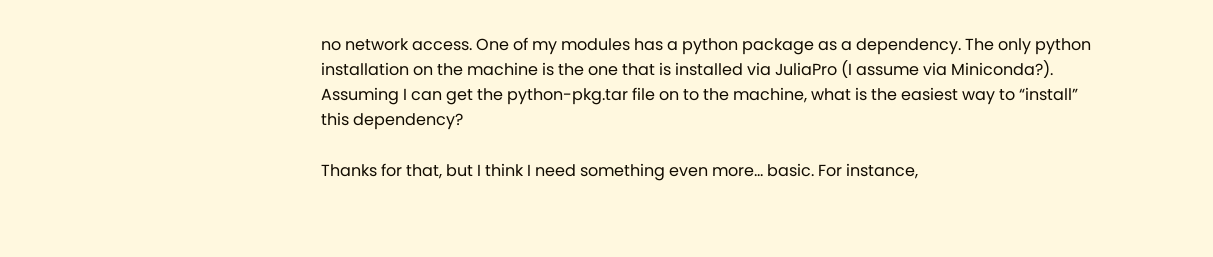no network access. One of my modules has a python package as a dependency. The only python installation on the machine is the one that is installed via JuliaPro (I assume via Miniconda?). Assuming I can get the python-pkg.tar file on to the machine, what is the easiest way to “install” this dependency?

Thanks for that, but I think I need something even more… basic. For instance,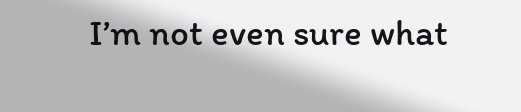I’m not even sure what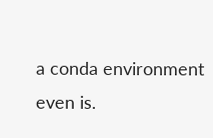a conda environment even is.